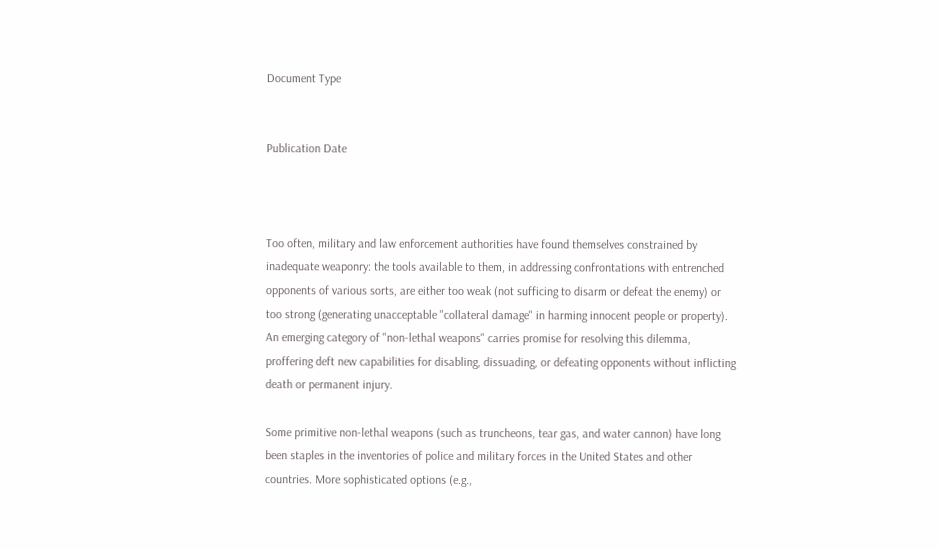Document Type


Publication Date



Too often, military and law enforcement authorities have found themselves constrained by inadequate weaponry: the tools available to them, in addressing confrontations with entrenched opponents of various sorts, are either too weak (not sufficing to disarm or defeat the enemy) or too strong (generating unacceptable "collateral damage" in harming innocent people or property). An emerging category of "non-lethal weapons" carries promise for resolving this dilemma, proffering deft new capabilities for disabling, dissuading, or defeating opponents without inflicting death or permanent injury.

Some primitive non-lethal weapons (such as truncheons, tear gas, and water cannon) have long been staples in the inventories of police and military forces in the United States and other countries. More sophisticated options (e.g.,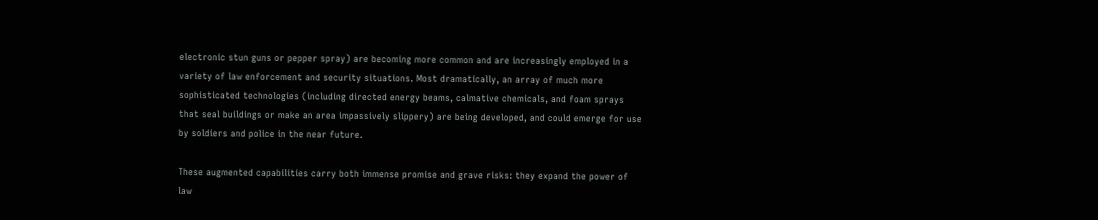electronic stun guns or pepper spray) are becoming more common and are increasingly employed in a variety of law enforcement and security situations. Most dramatically, an array of much more sophisticated technologies (including directed energy beams, calmative chemicals, and foam sprays that seal buildings or make an area impassively slippery) are being developed, and could emerge for use by soldiers and police in the near future.

These augmented capabilities carry both immense promise and grave risks: they expand the power of law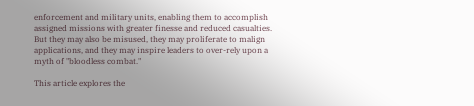enforcement and military units, enabling them to accomplish assigned missions with greater finesse and reduced casualties. But they may also be misused, they may proliferate to malign applications, and they may inspire leaders to over-rely upon a myth of "bloodless combat."

This article explores the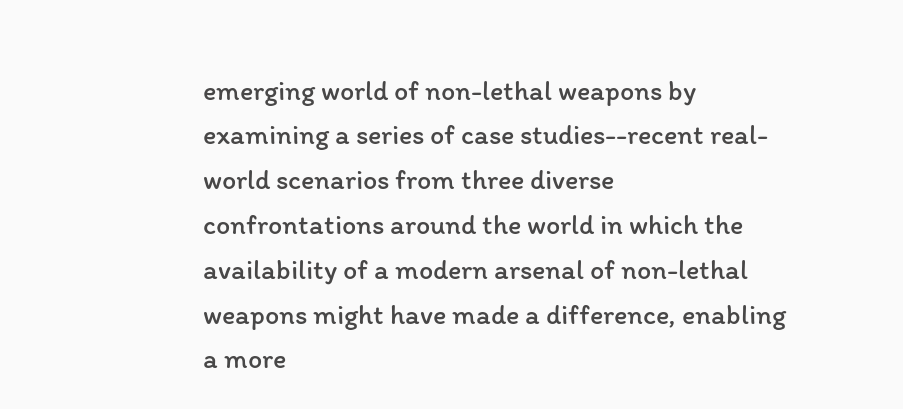emerging world of non-lethal weapons by examining a series of case studies--recent real-world scenarios from three diverse confrontations around the world in which the availability of a modern arsenal of non-lethal weapons might have made a difference, enabling a more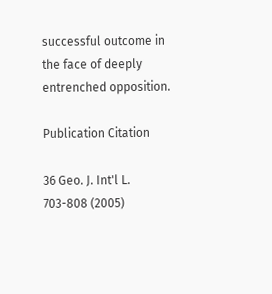successful outcome in the face of deeply entrenched opposition.

Publication Citation

36 Geo. J. Int'l L. 703-808 (2005)